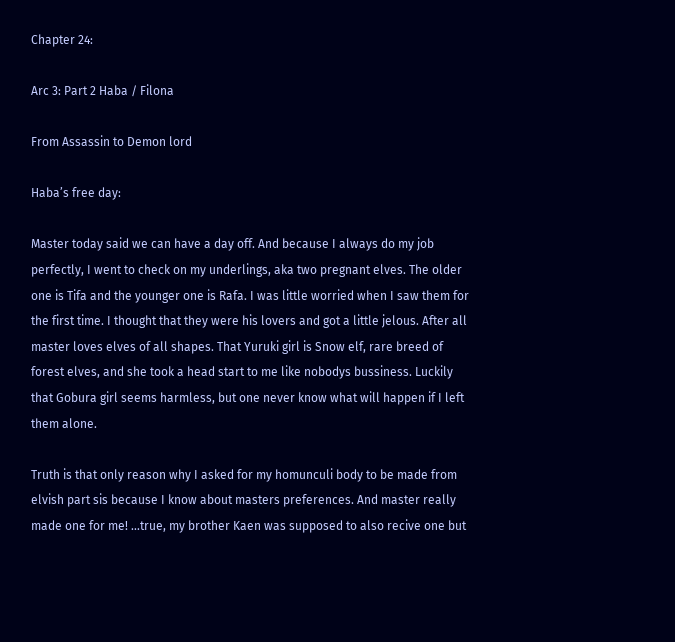Chapter 24:

Arc 3: Part 2 Haba / Filona

From Assassin to Demon lord

Haba’s free day:

Master today said we can have a day off. And because I always do my job perfectly, I went to check on my underlings, aka two pregnant elves. The older one is Tifa and the younger one is Rafa. I was little worried when I saw them for the first time. I thought that they were his lovers and got a little jelous. After all master loves elves of all shapes. That Yuruki girl is Snow elf, rare breed of forest elves, and she took a head start to me like nobodys bussiness. Luckily that Gobura girl seems harmless, but one never know what will happen if I left them alone.

Truth is that only reason why I asked for my homunculi body to be made from elvish part sis because I know about masters preferences. And master really made one for me! …true, my brother Kaen was supposed to also recive one but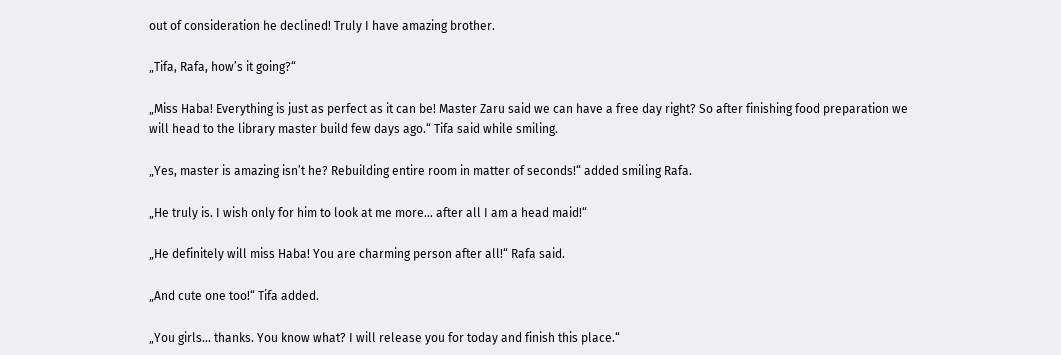out of consideration he declined! Truly I have amazing brother.

„Tifa, Rafa, how’s it going?“

„Miss Haba! Everything is just as perfect as it can be! Master Zaru said we can have a free day right? So after finishing food preparation we will head to the library master build few days ago.“ Tifa said while smiling.

„Yes, master is amazing isn’t he? Rebuilding entire room in matter of seconds!“ added smiling Rafa.

„He truly is. I wish only for him to look at me more… after all I am a head maid!“

„He definitely will miss Haba! You are charming person after all!“ Rafa said.

„And cute one too!“ Tifa added.

„You girls… thanks. You know what? I will release you for today and finish this place.“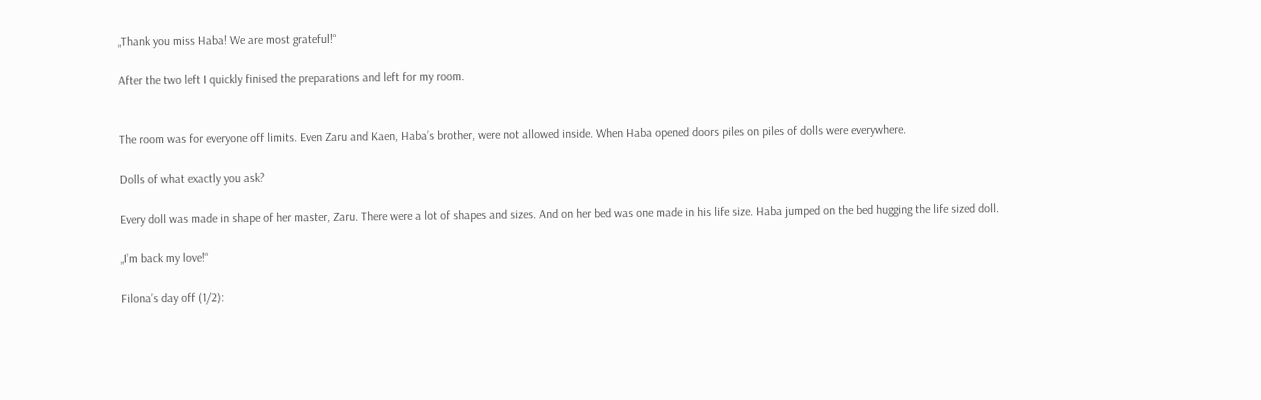„Thank you miss Haba! We are most grateful!“

After the two left I quickly finised the preparations and left for my room.


The room was for everyone off limits. Even Zaru and Kaen, Haba’s brother, were not allowed inside. When Haba opened doors piles on piles of dolls were everywhere.

Dolls of what exactly you ask?

Every doll was made in shape of her master, Zaru. There were a lot of shapes and sizes. And on her bed was one made in his life size. Haba jumped on the bed hugging the life sized doll.

„I’m back my love!“

Filona’s day off (1/2):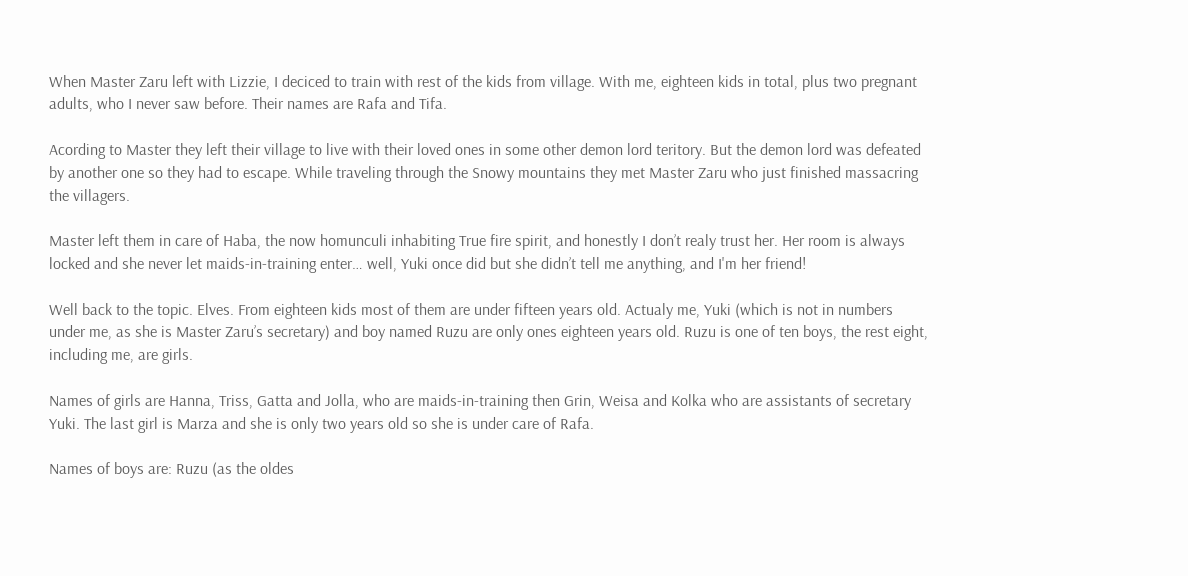When Master Zaru left with Lizzie, I deciced to train with rest of the kids from village. With me, eighteen kids in total, plus two pregnant adults, who I never saw before. Their names are Rafa and Tifa.

Acording to Master they left their village to live with their loved ones in some other demon lord teritory. But the demon lord was defeated by another one so they had to escape. While traveling through the Snowy mountains they met Master Zaru who just finished massacring the villagers.

Master left them in care of Haba, the now homunculi inhabiting True fire spirit, and honestly I don’t realy trust her. Her room is always locked and she never let maids-in-training enter… well, Yuki once did but she didn’t tell me anything, and I'm her friend!

Well back to the topic. Elves. From eighteen kids most of them are under fifteen years old. Actualy me, Yuki (which is not in numbers under me, as she is Master Zaru’s secretary) and boy named Ruzu are only ones eighteen years old. Ruzu is one of ten boys, the rest eight, including me, are girls.

Names of girls are Hanna, Triss, Gatta and Jolla, who are maids-in-training then Grin, Weisa and Kolka who are assistants of secretary Yuki. The last girl is Marza and she is only two years old so she is under care of Rafa.

Names of boys are: Ruzu (as the oldes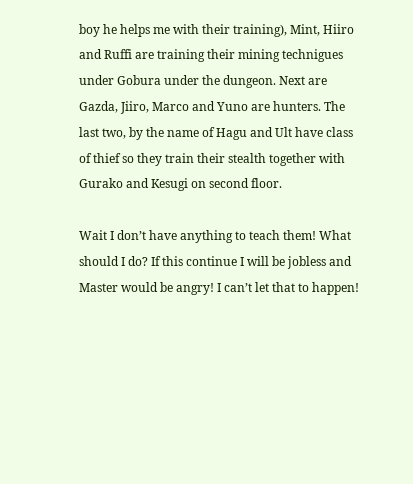boy he helps me with their training), Mint, Hiiro and Ruffi are training their mining technigues under Gobura under the dungeon. Next are Gazda, Jiiro, Marco and Yuno are hunters. The last two, by the name of Hagu and Ult have class of thief so they train their stealth together with Gurako and Kesugi on second floor.

Wait I don’t have anything to teach them! What should I do? If this continue I will be jobless and Master would be angry! I can’t let that to happen!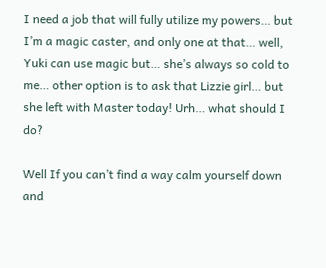I need a job that will fully utilize my powers… but I’m a magic caster, and only one at that… well, Yuki can use magic but… she’s always so cold to me… other option is to ask that Lizzie girl… but she left with Master today! Urh… what should I do?

Well If you can’t find a way calm yourself down and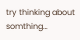try thinking about somthing…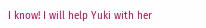I know! I will help Yuki with her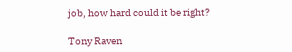job, how hard could it be right?

Tony Raven